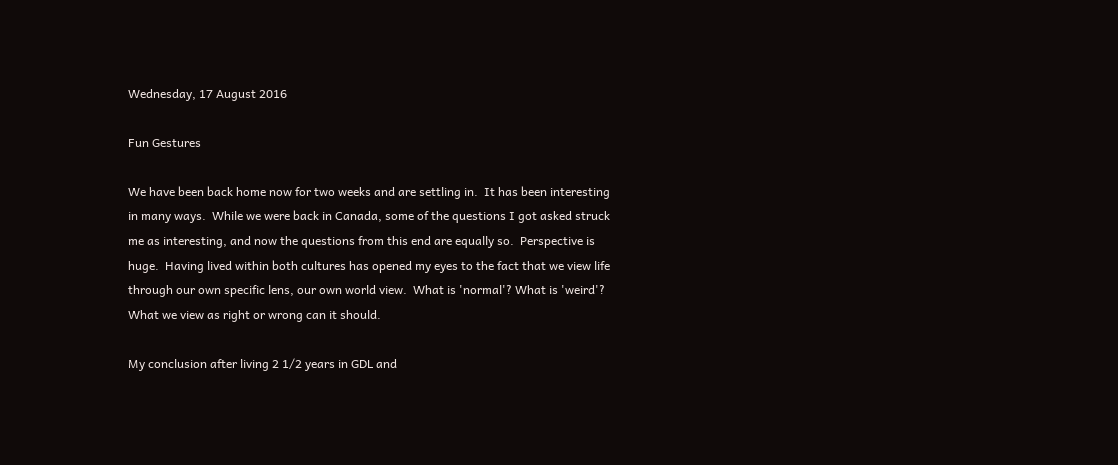Wednesday, 17 August 2016

Fun Gestures

We have been back home now for two weeks and are settling in.  It has been interesting in many ways.  While we were back in Canada, some of the questions I got asked struck me as interesting, and now the questions from this end are equally so.  Perspective is huge.  Having lived within both cultures has opened my eyes to the fact that we view life through our own specific lens, our own world view.  What is 'normal'? What is 'weird'? What we view as right or wrong can it should.

My conclusion after living 2 1/2 years in GDL and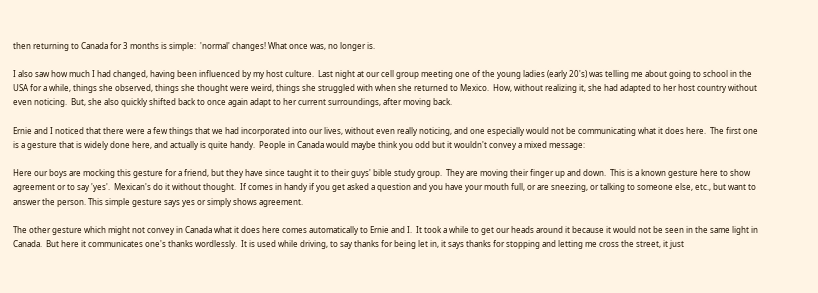then returning to Canada for 3 months is simple:  'normal' changes! What once was, no longer is.

I also saw how much I had changed, having been influenced by my host culture.  Last night at our cell group meeting one of the young ladies (early 20's) was telling me about going to school in the USA for a while, things she observed, things she thought were weird, things she struggled with when she returned to Mexico.  How, without realizing it, she had adapted to her host country without even noticing.  But, she also quickly shifted back to once again adapt to her current surroundings, after moving back.

Ernie and I noticed that there were a few things that we had incorporated into our lives, without even really noticing, and one especially would not be communicating what it does here.  The first one is a gesture that is widely done here, and actually is quite handy.  People in Canada would maybe think you odd but it wouldn't convey a mixed message:

Here our boys are mocking this gesture for a friend, but they have since taught it to their guys' bible study group.  They are moving their finger up and down.  This is a known gesture here to show agreement or to say 'yes'.  Mexican's do it without thought.  If comes in handy if you get asked a question and you have your mouth full, or are sneezing, or talking to someone else, etc., but want to answer the person. This simple gesture says yes or simply shows agreement.

The other gesture which might not convey in Canada what it does here comes automatically to Ernie and I.  It took a while to get our heads around it because it would not be seen in the same light in Canada.  But here it communicates one's thanks wordlessly.  It is used while driving, to say thanks for being let in, it says thanks for stopping and letting me cross the street, it just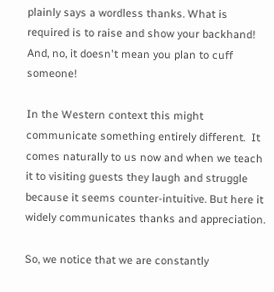plainly says a wordless thanks. What is required is to raise and show your backhand! And, no, it doesn't mean you plan to cuff someone!

In the Western context this might communicate something entirely different.  It comes naturally to us now and when we teach it to visiting guests they laugh and struggle because it seems counter-intuitive. But here it widely communicates thanks and appreciation.

So, we notice that we are constantly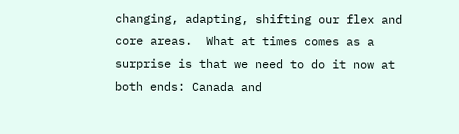changing, adapting, shifting our flex and core areas.  What at times comes as a surprise is that we need to do it now at both ends: Canada and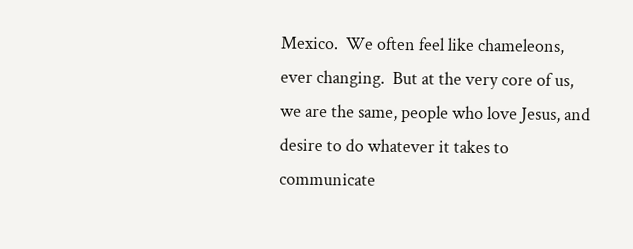Mexico.  We often feel like chameleons, ever changing.  But at the very core of us, we are the same, people who love Jesus, and desire to do whatever it takes to communicate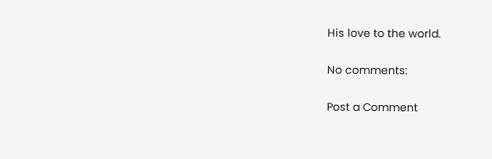His love to the world.

No comments:

Post a Comment